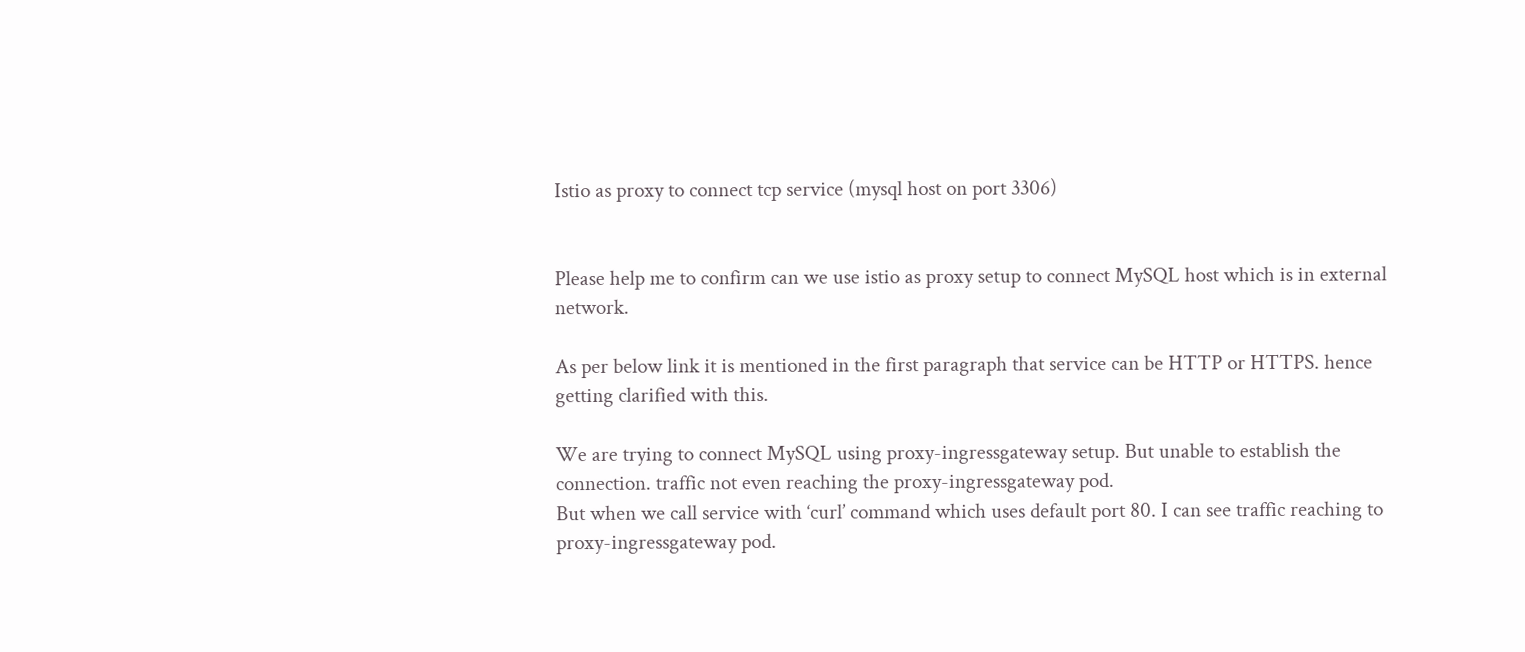Istio as proxy to connect tcp service (mysql host on port 3306)


Please help me to confirm can we use istio as proxy setup to connect MySQL host which is in external network.

As per below link it is mentioned in the first paragraph that service can be HTTP or HTTPS. hence getting clarified with this.

We are trying to connect MySQL using proxy-ingressgateway setup. But unable to establish the connection. traffic not even reaching the proxy-ingressgateway pod.
But when we call service with ‘curl’ command which uses default port 80. I can see traffic reaching to proxy-ingressgateway pod.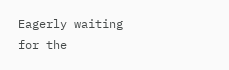Eagerly waiting for the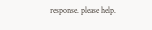response. please help.